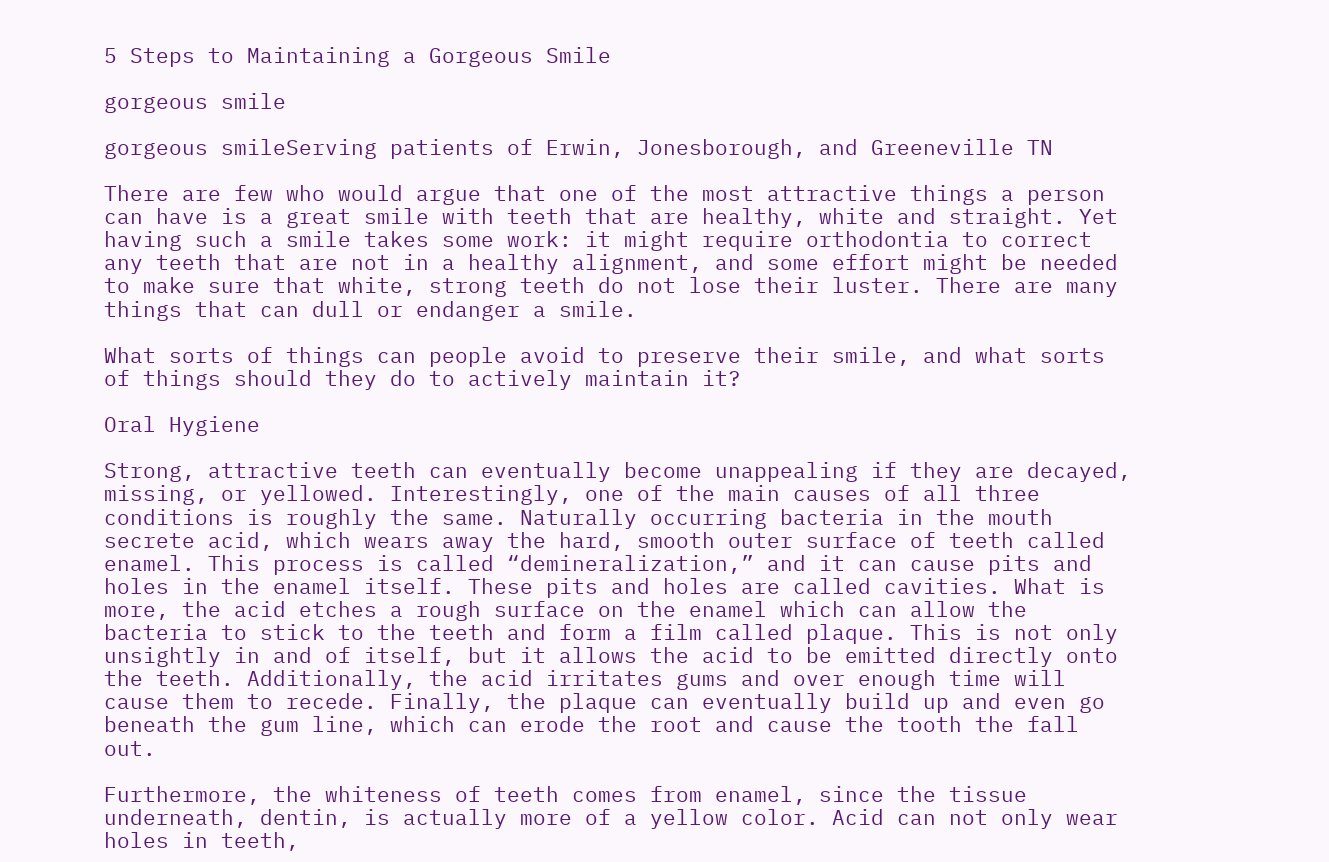5 Steps to Maintaining a Gorgeous Smile

gorgeous smile

gorgeous smileServing patients of Erwin, Jonesborough, and Greeneville TN

There are few who would argue that one of the most attractive things a person can have is a great smile with teeth that are healthy, white and straight. Yet having such a smile takes some work: it might require orthodontia to correct any teeth that are not in a healthy alignment, and some effort might be needed to make sure that white, strong teeth do not lose their luster. There are many things that can dull or endanger a smile.

What sorts of things can people avoid to preserve their smile, and what sorts of things should they do to actively maintain it?

Oral Hygiene

Strong, attractive teeth can eventually become unappealing if they are decayed, missing, or yellowed. Interestingly, one of the main causes of all three conditions is roughly the same. Naturally occurring bacteria in the mouth secrete acid, which wears away the hard, smooth outer surface of teeth called enamel. This process is called “demineralization,” and it can cause pits and holes in the enamel itself. These pits and holes are called cavities. What is more, the acid etches a rough surface on the enamel which can allow the bacteria to stick to the teeth and form a film called plaque. This is not only unsightly in and of itself, but it allows the acid to be emitted directly onto the teeth. Additionally, the acid irritates gums and over enough time will cause them to recede. Finally, the plaque can eventually build up and even go beneath the gum line, which can erode the root and cause the tooth the fall out.

Furthermore, the whiteness of teeth comes from enamel, since the tissue underneath, dentin, is actually more of a yellow color. Acid can not only wear holes in teeth,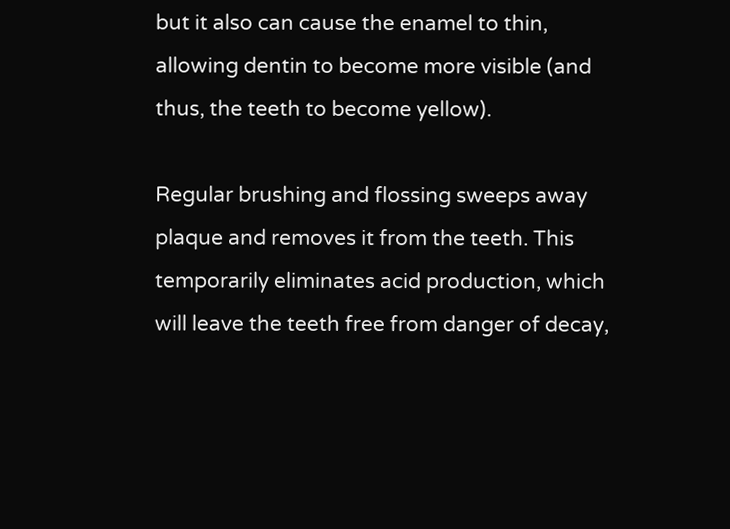but it also can cause the enamel to thin, allowing dentin to become more visible (and thus, the teeth to become yellow).

Regular brushing and flossing sweeps away plaque and removes it from the teeth. This temporarily eliminates acid production, which will leave the teeth free from danger of decay,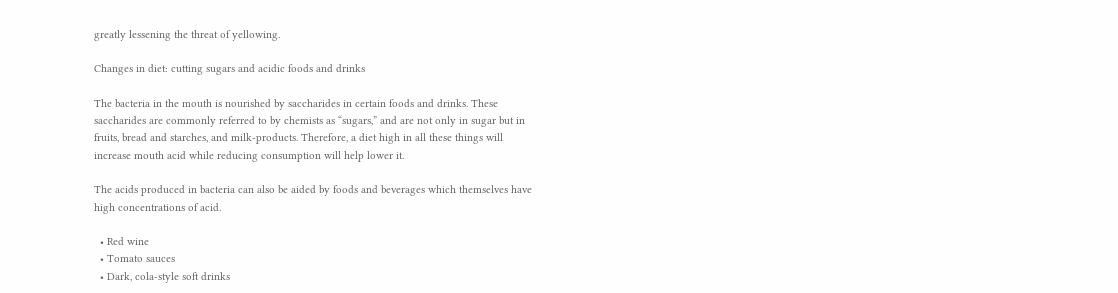greatly lessening the threat of yellowing.

Changes in diet: cutting sugars and acidic foods and drinks

The bacteria in the mouth is nourished by saccharides in certain foods and drinks. These saccharides are commonly referred to by chemists as “sugars,” and are not only in sugar but in fruits, bread and starches, and milk-products. Therefore, a diet high in all these things will increase mouth acid while reducing consumption will help lower it.

The acids produced in bacteria can also be aided by foods and beverages which themselves have high concentrations of acid.

  • Red wine
  • Tomato sauces
  • Dark, cola-style soft drinks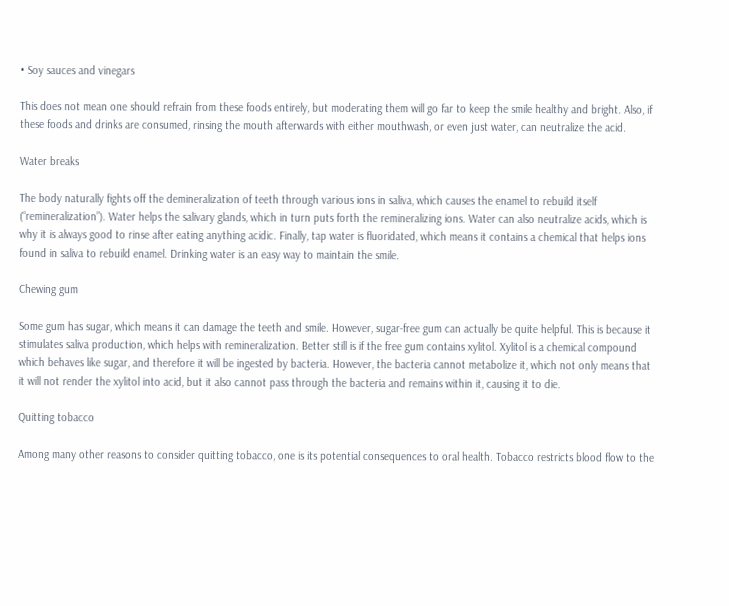• Soy sauces and vinegars

This does not mean one should refrain from these foods entirely, but moderating them will go far to keep the smile healthy and bright. Also, if these foods and drinks are consumed, rinsing the mouth afterwards with either mouthwash, or even just water, can neutralize the acid.

Water breaks

The body naturally fights off the demineralization of teeth through various ions in saliva, which causes the enamel to rebuild itself (“remineralization”). Water helps the salivary glands, which in turn puts forth the remineralizing ions. Water can also neutralize acids, which is why it is always good to rinse after eating anything acidic. Finally, tap water is fluoridated, which means it contains a chemical that helps ions found in saliva to rebuild enamel. Drinking water is an easy way to maintain the smile.

Chewing gum

Some gum has sugar, which means it can damage the teeth and smile. However, sugar-free gum can actually be quite helpful. This is because it stimulates saliva production, which helps with remineralization. Better still is if the free gum contains xylitol. Xylitol is a chemical compound which behaves like sugar, and therefore it will be ingested by bacteria. However, the bacteria cannot metabolize it, which not only means that it will not render the xylitol into acid, but it also cannot pass through the bacteria and remains within it, causing it to die.

Quitting tobacco

Among many other reasons to consider quitting tobacco, one is its potential consequences to oral health. Tobacco restricts blood flow to the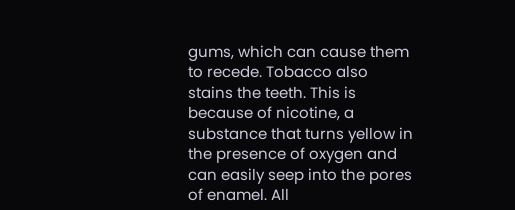gums, which can cause them to recede. Tobacco also stains the teeth. This is because of nicotine, a substance that turns yellow in the presence of oxygen and can easily seep into the pores of enamel. All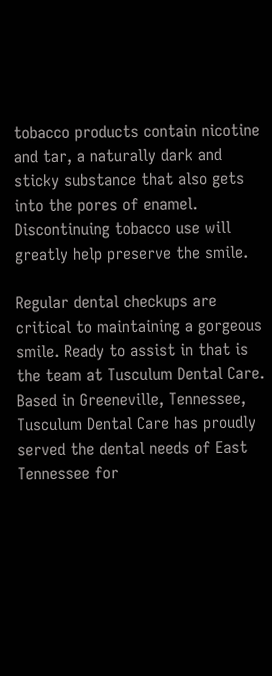tobacco products contain nicotine and tar, a naturally dark and sticky substance that also gets into the pores of enamel. Discontinuing tobacco use will greatly help preserve the smile.

Regular dental checkups are critical to maintaining a gorgeous smile. Ready to assist in that is the team at Tusculum Dental Care. Based in Greeneville, Tennessee, Tusculum Dental Care has proudly served the dental needs of East Tennessee for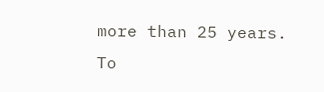more than 25 years. To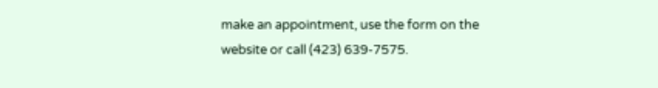make an appointment, use the form on the website or call (423) 639-7575.